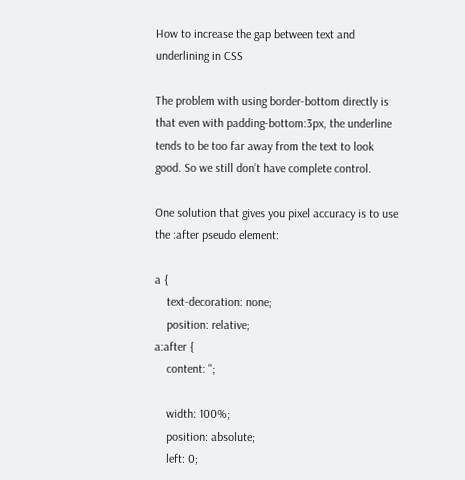How to increase the gap between text and underlining in CSS

The problem with using border-bottom directly is that even with padding-bottom:3px, the underline tends to be too far away from the text to look good. So we still don’t have complete control.

One solution that gives you pixel accuracy is to use the :after pseudo element:

a {
    text-decoration: none;
    position: relative;
a:after {
    content: '';

    width: 100%;
    position: absolute;
    left: 0;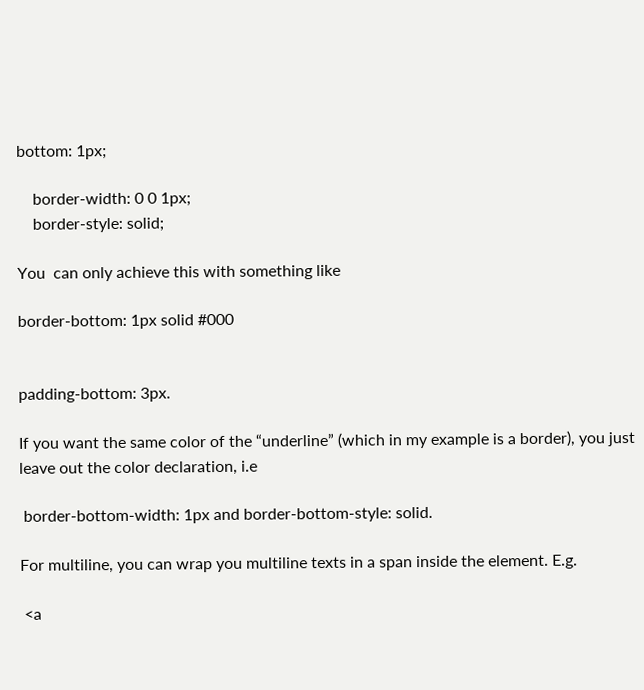bottom: 1px;

    border-width: 0 0 1px;
    border-style: solid;

You  can only achieve this with something like

border-bottom: 1px solid #000


padding-bottom: 3px.

If you want the same color of the “underline” (which in my example is a border), you just leave out the color declaration, i.e

 border-bottom-width: 1px and border-bottom-style: solid.

For multiline, you can wrap you multiline texts in a span inside the element. E.g.

 <a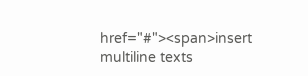href="#"><span>insert multiline texts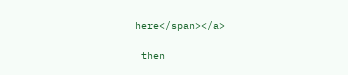here</span></a>

 then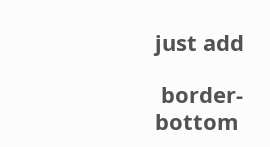just add

 border-bottom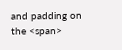and padding on the <span>